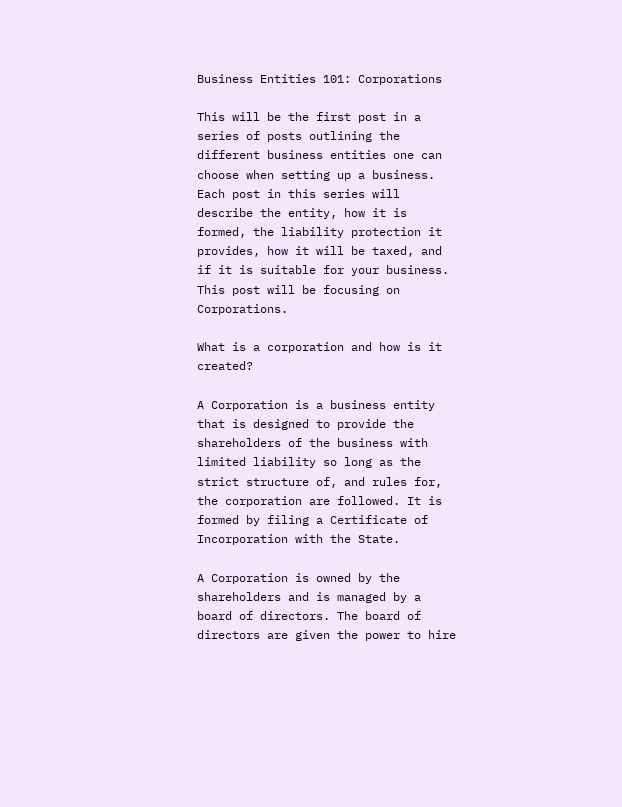Business Entities 101: Corporations

This will be the first post in a series of posts outlining the different business entities one can choose when setting up a business. Each post in this series will describe the entity, how it is formed, the liability protection it provides, how it will be taxed, and if it is suitable for your business. This post will be focusing on Corporations.

What is a corporation and how is it created?

A Corporation is a business entity that is designed to provide the shareholders of the business with limited liability so long as the strict structure of, and rules for, the corporation are followed. It is formed by filing a Certificate of Incorporation with the State.

A Corporation is owned by the shareholders and is managed by a board of directors. The board of directors are given the power to hire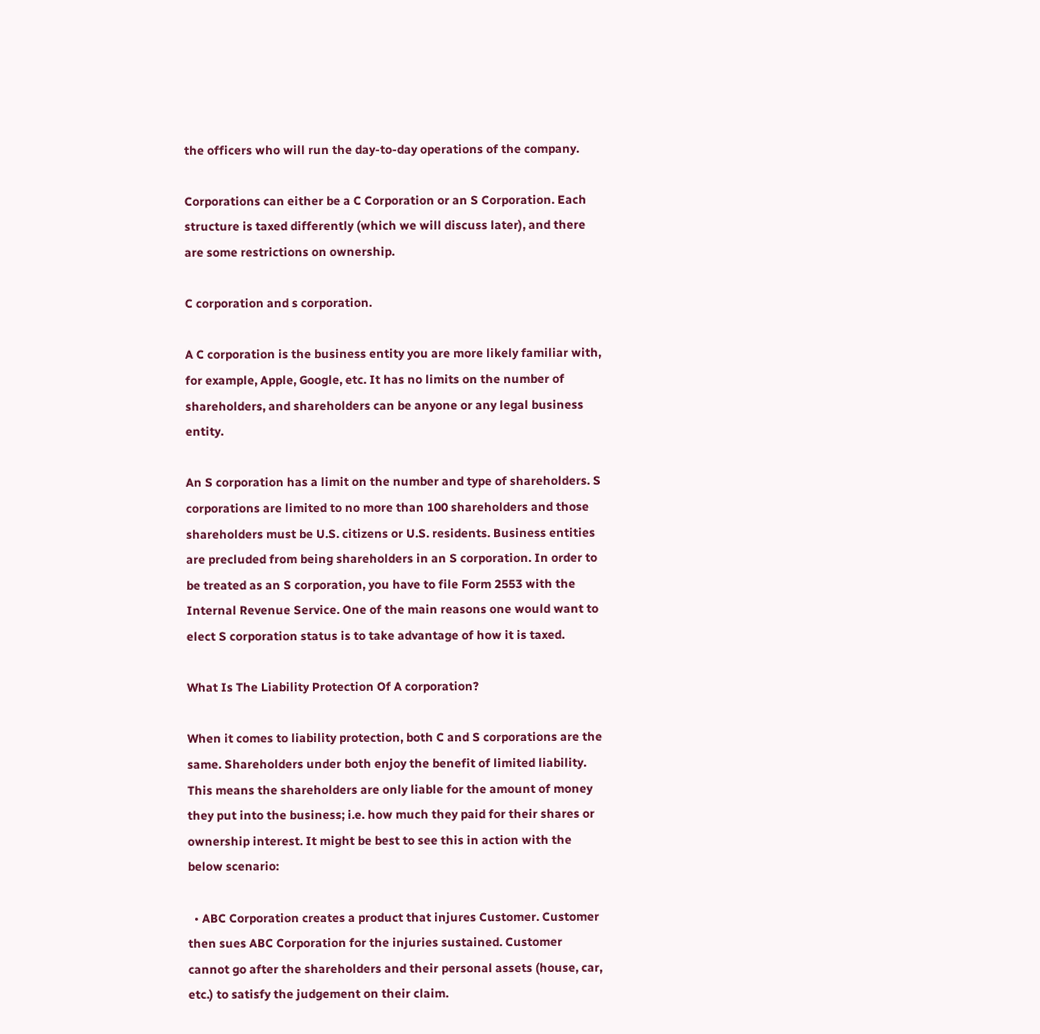the officers who will run the day-to-day operations of the company.

Corporations can either be a C Corporation or an S Corporation. Each structure is taxed differently (which we will discuss later), and there are some restrictions on ownership.

C corporation and s corporation.

A C corporation is the business entity you are more likely familiar with, for example, Apple, Google, etc. It has no limits on the number of shareholders, and shareholders can be anyone or any legal business entity.

An S corporation has a limit on the number and type of shareholders. S corporations are limited to no more than 100 shareholders and those shareholders must be U.S. citizens or U.S. residents. Business entities are precluded from being shareholders in an S corporation. In order to be treated as an S corporation, you have to file Form 2553 with the Internal Revenue Service. One of the main reasons one would want to elect S corporation status is to take advantage of how it is taxed.

What Is The Liability Protection Of A corporation?

When it comes to liability protection, both C and S corporations are the same. Shareholders under both enjoy the benefit of limited liability. This means the shareholders are only liable for the amount of money they put into the business; i.e. how much they paid for their shares or ownership interest. It might be best to see this in action with the below scenario:

  • ABC Corporation creates a product that injures Customer. Customer then sues ABC Corporation for the injuries sustained. Customer cannot go after the shareholders and their personal assets (house, car, etc.) to satisfy the judgement on their claim.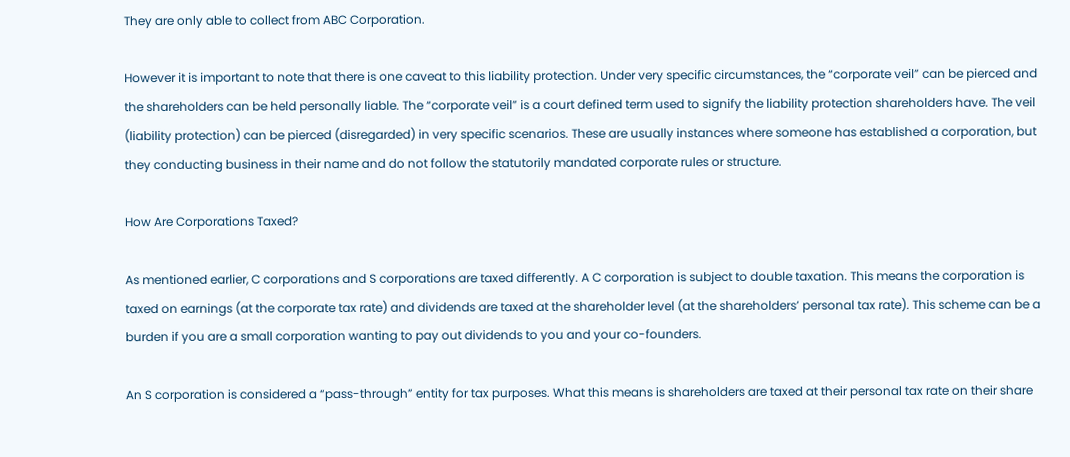They are only able to collect from ABC Corporation.

However it is important to note that there is one caveat to this liability protection. Under very specific circumstances, the “corporate veil” can be pierced and the shareholders can be held personally liable. The “corporate veil” is a court defined term used to signify the liability protection shareholders have. The veil (liability protection) can be pierced (disregarded) in very specific scenarios. These are usually instances where someone has established a corporation, but they conducting business in their name and do not follow the statutorily mandated corporate rules or structure.

How Are Corporations Taxed?

As mentioned earlier, C corporations and S corporations are taxed differently. A C corporation is subject to double taxation. This means the corporation is taxed on earnings (at the corporate tax rate) and dividends are taxed at the shareholder level (at the shareholders’ personal tax rate). This scheme can be a burden if you are a small corporation wanting to pay out dividends to you and your co-founders.

An S corporation is considered a “pass-through” entity for tax purposes. What this means is shareholders are taxed at their personal tax rate on their share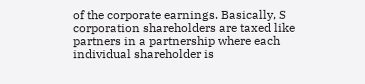of the corporate earnings. Basically, S corporation shareholders are taxed like partners in a partnership where each individual shareholder is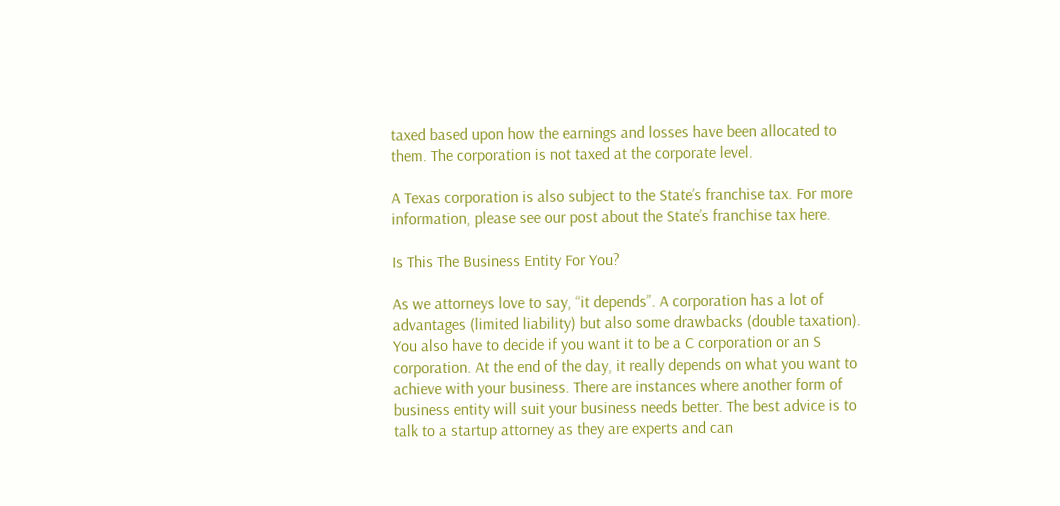taxed based upon how the earnings and losses have been allocated to them. The corporation is not taxed at the corporate level.

A Texas corporation is also subject to the State’s franchise tax. For more information, please see our post about the State’s franchise tax here.

Is This The Business Entity For You?

As we attorneys love to say, “it depends”. A corporation has a lot of advantages (limited liability) but also some drawbacks (double taxation). You also have to decide if you want it to be a C corporation or an S corporation. At the end of the day, it really depends on what you want to achieve with your business. There are instances where another form of business entity will suit your business needs better. The best advice is to talk to a startup attorney as they are experts and can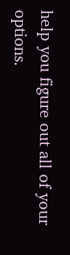help you figure out all of your options.